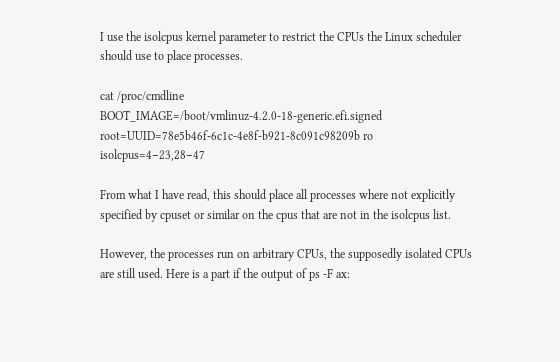I use the isolcpus kernel parameter to restrict the CPUs the Linux scheduler should use to place processes.

cat /proc/cmdline
BOOT_IMAGE=/boot/vmlinuz-4.2.0-18-generic.efi.signed root=UUID=78e5b46f-6c1c-4e8f-b921-8c091c98209b ro isolcpus=4−23,28−47

From what I have read, this should place all processes where not explicitly specified by cpuset or similar on the cpus that are not in the isolcpus list.

However, the processes run on arbitrary CPUs, the supposedly isolated CPUs are still used. Here is a part if the output of ps -F ax: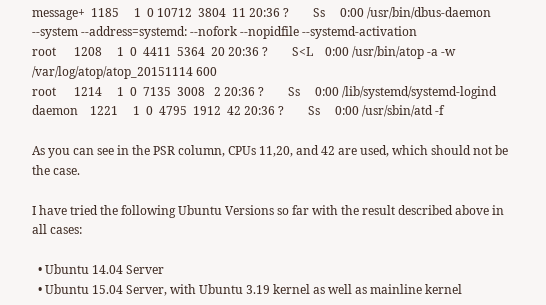message+  1185     1  0 10712  3804  11 20:36 ?        Ss     0:00 /usr/bin/dbus-daemon --system --address=systemd: --nofork --nopidfile --systemd-activation
root      1208     1  0  4411  5364  20 20:36 ?        S<L    0:00 /usr/bin/atop -a -w /var/log/atop/atop_20151114 600
root      1214     1  0  7135  3008   2 20:36 ?        Ss     0:00 /lib/systemd/systemd-logind
daemon    1221     1  0  4795  1912  42 20:36 ?        Ss     0:00 /usr/sbin/atd -f

As you can see in the PSR column, CPUs 11,20, and 42 are used, which should not be the case.

I have tried the following Ubuntu Versions so far with the result described above in all cases:

  • Ubuntu 14.04 Server
  • Ubuntu 15.04 Server, with Ubuntu 3.19 kernel as well as mainline kernel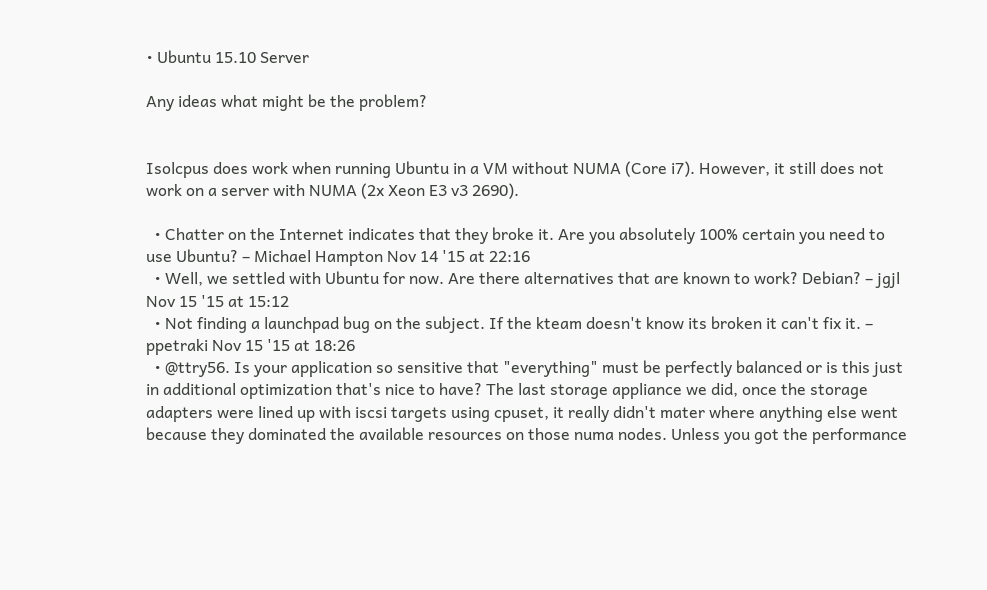• Ubuntu 15.10 Server

Any ideas what might be the problem?


Isolcpus does work when running Ubuntu in a VM without NUMA (Core i7). However, it still does not work on a server with NUMA (2x Xeon E3 v3 2690).

  • Chatter on the Internet indicates that they broke it. Are you absolutely 100% certain you need to use Ubuntu? – Michael Hampton Nov 14 '15 at 22:16
  • Well, we settled with Ubuntu for now. Are there alternatives that are known to work? Debian? – jgjl Nov 15 '15 at 15:12
  • Not finding a launchpad bug on the subject. If the kteam doesn't know its broken it can't fix it. – ppetraki Nov 15 '15 at 18:26
  • @ttry56. Is your application so sensitive that "everything" must be perfectly balanced or is this just in additional optimization that's nice to have? The last storage appliance we did, once the storage adapters were lined up with iscsi targets using cpuset, it really didn't mater where anything else went because they dominated the available resources on those numa nodes. Unless you got the performance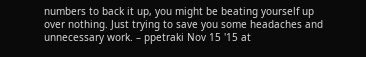numbers to back it up, you might be beating yourself up over nothing. Just trying to save you some headaches and unnecessary work. – ppetraki Nov 15 '15 at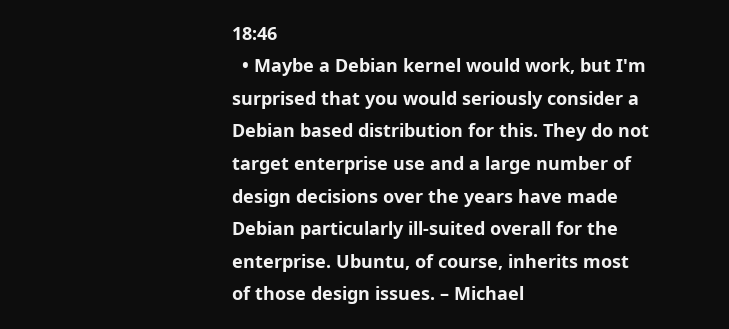18:46
  • Maybe a Debian kernel would work, but I'm surprised that you would seriously consider a Debian based distribution for this. They do not target enterprise use and a large number of design decisions over the years have made Debian particularly ill-suited overall for the enterprise. Ubuntu, of course, inherits most of those design issues. – Michael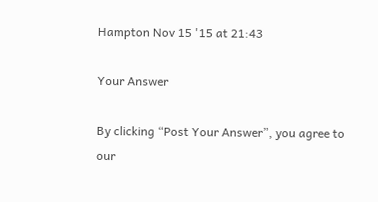Hampton Nov 15 '15 at 21:43

Your Answer

By clicking “Post Your Answer”, you agree to our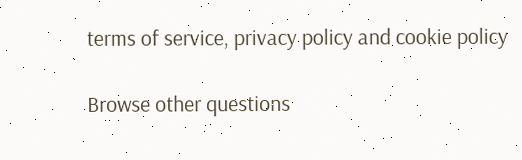terms of service, privacy policy and cookie policy

Browse other questions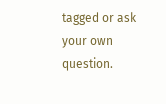tagged or ask your own question.